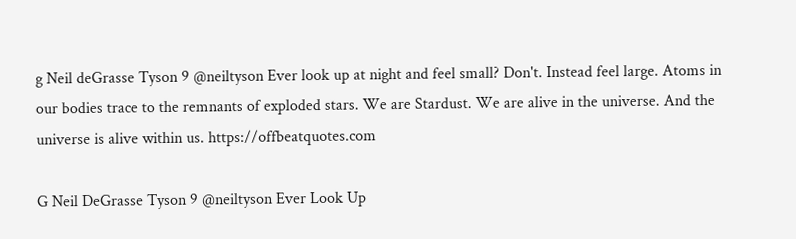g Neil deGrasse Tyson 9 @neiltyson Ever look up at night and feel small? Don't. Instead feel large. Atoms in our bodies trace to the remnants of exploded stars. We are Stardust. We are alive in the universe. And the universe is alive within us. https://offbeatquotes.com

G Neil DeGrasse Tyson 9 @neiltyson Ever Look Up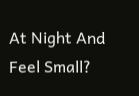At Night And Feel Small?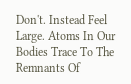Don't. Instead Feel Large. Atoms In Our Bodies Trace To The Remnants Of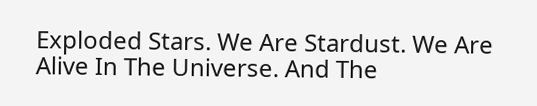Exploded Stars. We Are Stardust. We Are Alive In The Universe. And The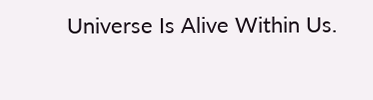Universe Is Alive Within Us.